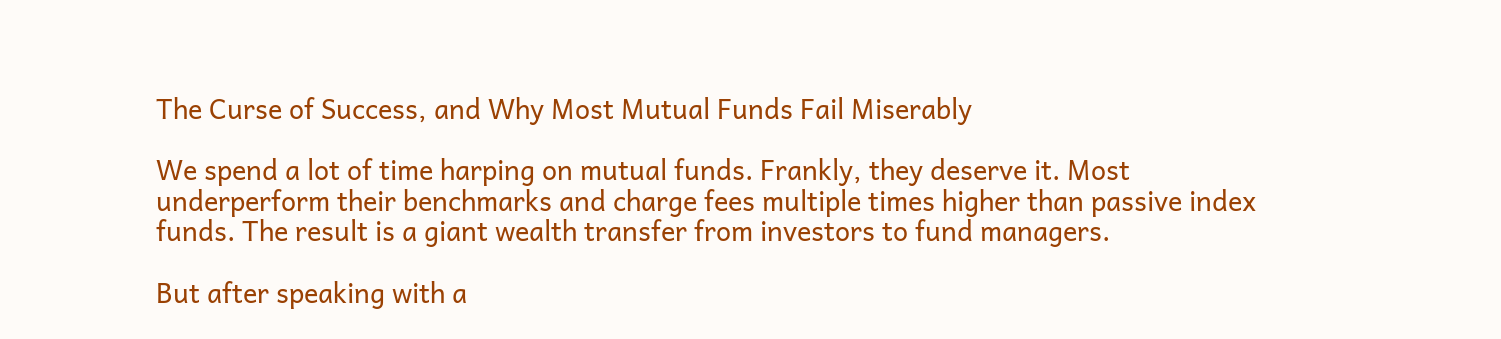The Curse of Success, and Why Most Mutual Funds Fail Miserably

We spend a lot of time harping on mutual funds. Frankly, they deserve it. Most underperform their benchmarks and charge fees multiple times higher than passive index funds. The result is a giant wealth transfer from investors to fund managers.

But after speaking with a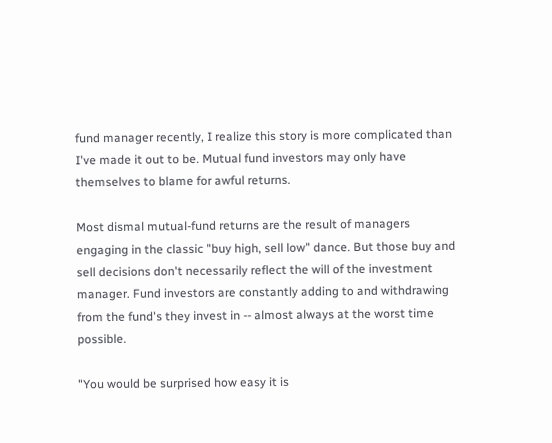fund manager recently, I realize this story is more complicated than I've made it out to be. Mutual fund investors may only have themselves to blame for awful returns.

Most dismal mutual-fund returns are the result of managers engaging in the classic "buy high, sell low" dance. But those buy and sell decisions don't necessarily reflect the will of the investment manager. Fund investors are constantly adding to and withdrawing from the fund's they invest in -- almost always at the worst time possible.

"You would be surprised how easy it is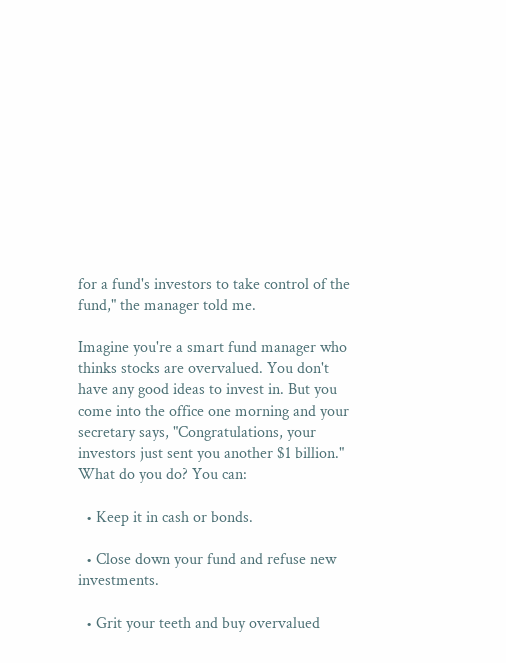for a fund's investors to take control of the fund," the manager told me.

Imagine you're a smart fund manager who thinks stocks are overvalued. You don't have any good ideas to invest in. But you come into the office one morning and your secretary says, "Congratulations, your investors just sent you another $1 billion." What do you do? You can:

  • Keep it in cash or bonds.

  • Close down your fund and refuse new investments.

  • Grit your teeth and buy overvalued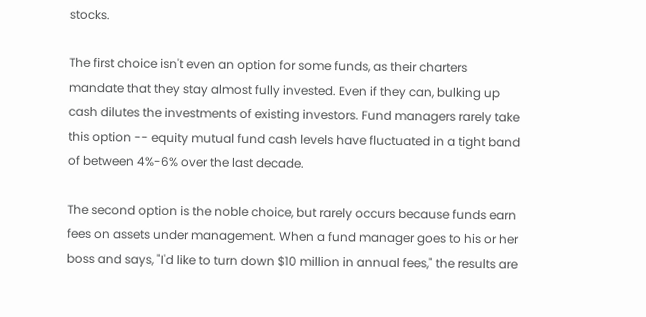stocks.

The first choice isn't even an option for some funds, as their charters mandate that they stay almost fully invested. Even if they can, bulking up cash dilutes the investments of existing investors. Fund managers rarely take this option -- equity mutual fund cash levels have fluctuated in a tight band of between 4%-6% over the last decade.

The second option is the noble choice, but rarely occurs because funds earn fees on assets under management. When a fund manager goes to his or her boss and says, "I'd like to turn down $10 million in annual fees," the results are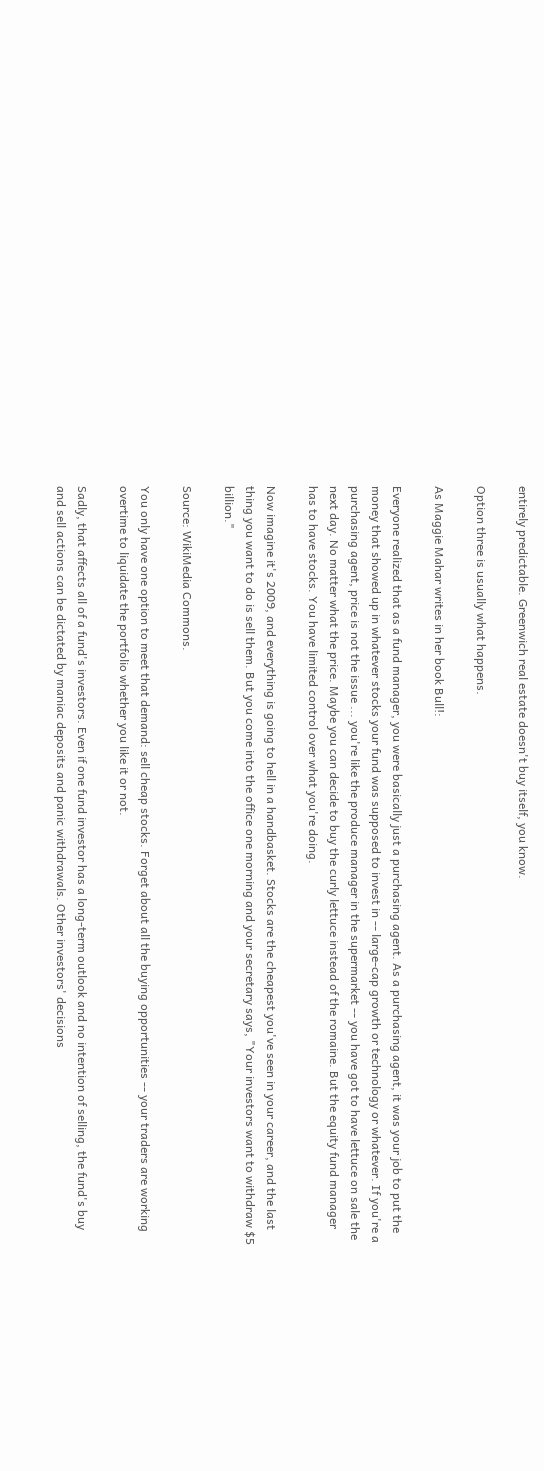entirely predictable. Greenwich real estate doesn't buy itself, you know.

Option three is usually what happens.

As Maggie Mahar writes in her book Bull!:

Everyone realized that as a fund manager, you were basically just a purchasing agent. As a purchasing agent, it was your job to put the money that showed up in whatever stocks your fund was supposed to invest in -- large-cap growth or technology or whatever. If you're a purchasing agent, price is not the issue ... you're like the produce manager in the supermarket -- you have got to have lettuce on sale the next day. No matter what the price. Maybe you can decide to buy the curly lettuce instead of the romaine. But the equity fund manager has to have stocks. You have limited control over what you're doing.

Now imagine it's 2009, and everything is going to hell in a handbasket. Stocks are the cheapest you've seen in your career, and the last thing you want to do is sell them. But you come into the office one morning and your secretary says, "Your investors want to withdraw $5 billion."

Source: WikiMedia Commons.

You only have one option to meet that demand: sell cheap stocks. Forget about all the buying opportunities -- your traders are working overtime to liquidate the portfolio whether you like it or not.

Sadly, that affects all of a fund's investors. Even if one fund investor has a long-term outlook and no intention of selling, the fund's buy and sell actions can be dictated by maniac deposits and panic withdrawals. Other investors' decisions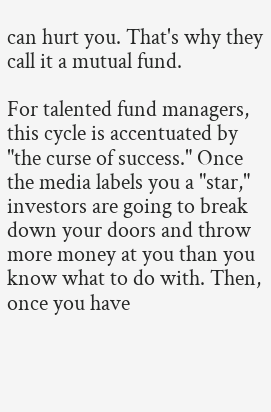can hurt you. That's why they call it a mutual fund.

For talented fund managers, this cycle is accentuated by "the curse of success." Once the media labels you a "star," investors are going to break down your doors and throw more money at you than you know what to do with. Then, once you have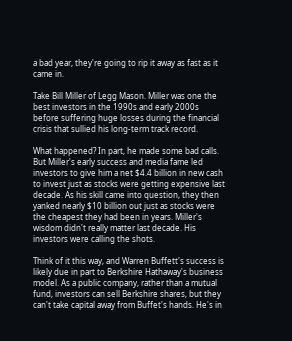a bad year, they're going to rip it away as fast as it came in.

Take Bill Miller of Legg Mason. Miller was one the best investors in the 1990s and early 2000s before suffering huge losses during the financial crisis that sullied his long-term track record.

What happened? In part, he made some bad calls. But Miller's early success and media fame led investors to give him a net $4.4 billion in new cash to invest just as stocks were getting expensive last decade. As his skill came into question, they then yanked nearly $10 billion out just as stocks were the cheapest they had been in years. Miller's wisdom didn't really matter last decade. His investors were calling the shots.

Think of it this way, and Warren Buffett's success is likely due in part to Berkshire Hathaway's business model. As a public company, rather than a mutual fund, investors can sell Berkshire shares, but they can't take capital away from Buffet's hands. He's in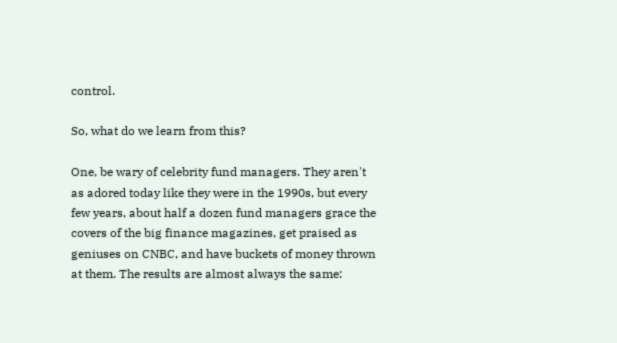control.

So, what do we learn from this?

One, be wary of celebrity fund managers. They aren't as adored today like they were in the 1990s, but every few years, about half a dozen fund managers grace the covers of the big finance magazines, get praised as geniuses on CNBC, and have buckets of money thrown at them. The results are almost always the same: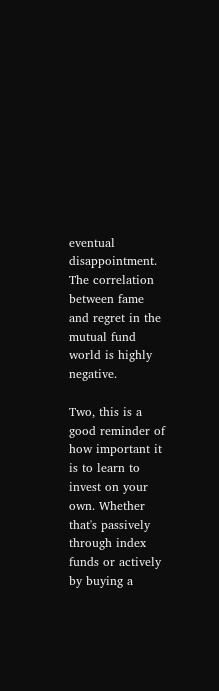eventual disappointment. The correlation between fame and regret in the mutual fund world is highly negative.

Two, this is a good reminder of how important it is to learn to invest on your own. Whether that's passively through index funds or actively by buying a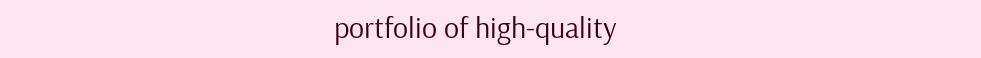portfolio of high-quality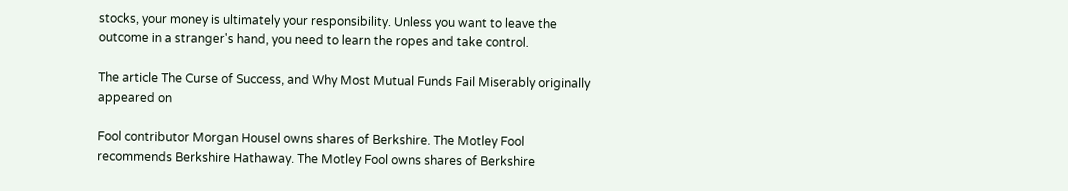stocks, your money is ultimately your responsibility. Unless you want to leave the outcome in a stranger's hand, you need to learn the ropes and take control.

The article The Curse of Success, and Why Most Mutual Funds Fail Miserably originally appeared on

Fool contributor Morgan Housel owns shares of Berkshire. The Motley Fool recommends Berkshire Hathaway. The Motley Fool owns shares of Berkshire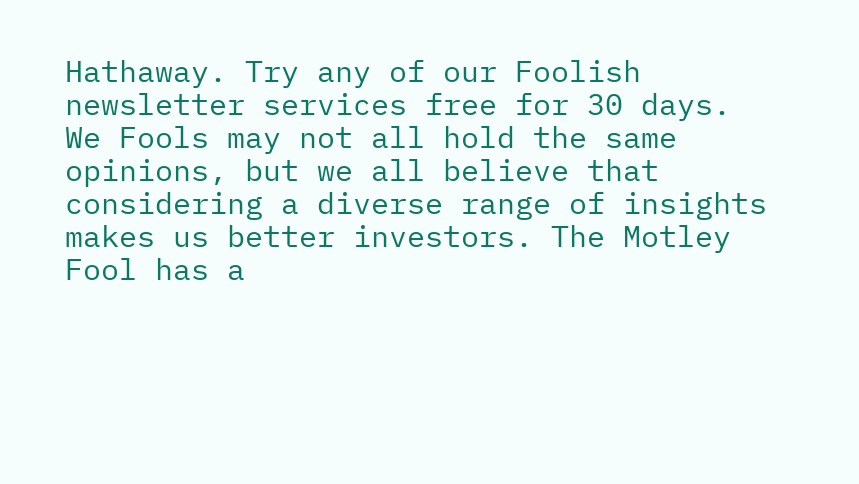Hathaway. Try any of our Foolish newsletter services free for 30 days. We Fools may not all hold the same opinions, but we all believe that considering a diverse range of insights makes us better investors. The Motley Fool has a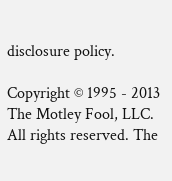disclosure policy.

Copyright © 1995 - 2013 The Motley Fool, LLC. All rights reserved. The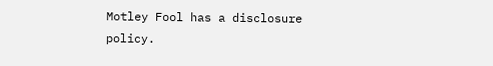Motley Fool has a disclosure policy.